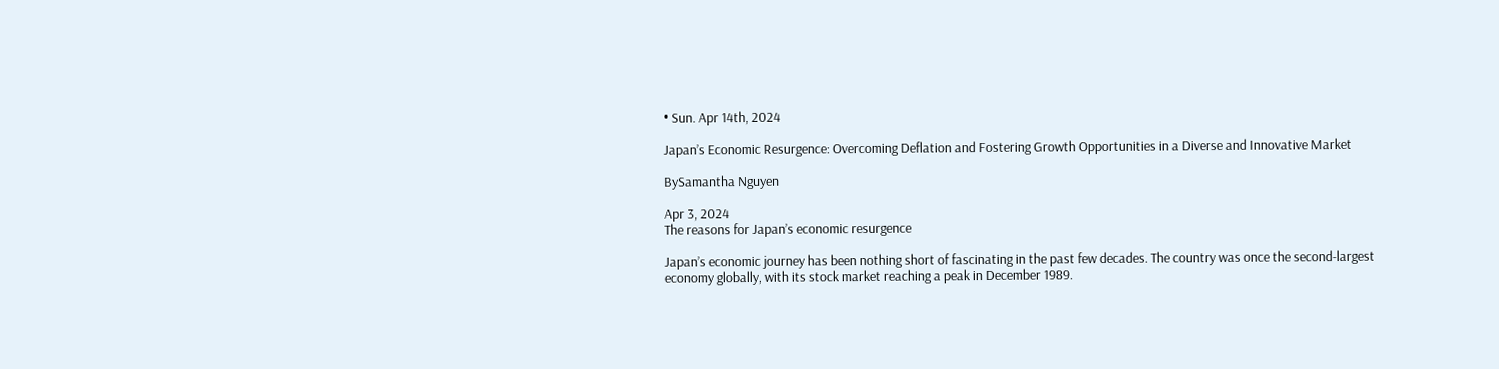• Sun. Apr 14th, 2024

Japan’s Economic Resurgence: Overcoming Deflation and Fostering Growth Opportunities in a Diverse and Innovative Market

BySamantha Nguyen

Apr 3, 2024
The reasons for Japan’s economic resurgence

Japan’s economic journey has been nothing short of fascinating in the past few decades. The country was once the second-largest economy globally, with its stock market reaching a peak in December 1989.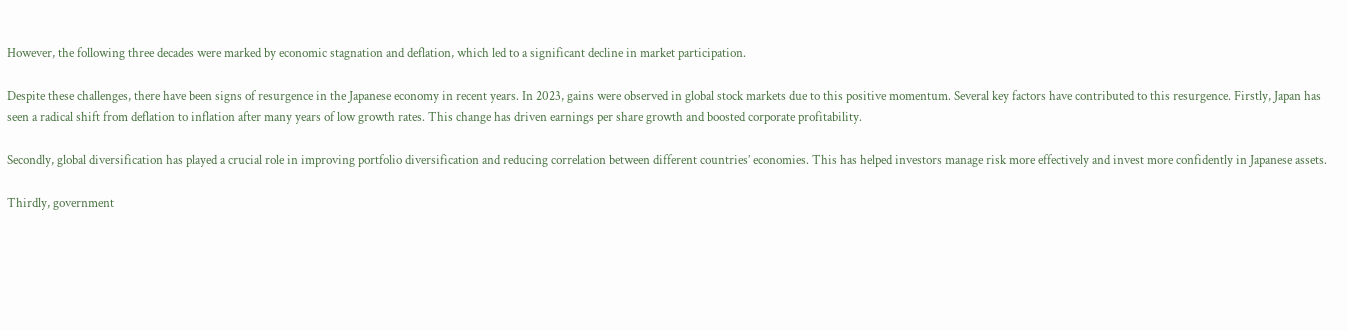However, the following three decades were marked by economic stagnation and deflation, which led to a significant decline in market participation.

Despite these challenges, there have been signs of resurgence in the Japanese economy in recent years. In 2023, gains were observed in global stock markets due to this positive momentum. Several key factors have contributed to this resurgence. Firstly, Japan has seen a radical shift from deflation to inflation after many years of low growth rates. This change has driven earnings per share growth and boosted corporate profitability.

Secondly, global diversification has played a crucial role in improving portfolio diversification and reducing correlation between different countries’ economies. This has helped investors manage risk more effectively and invest more confidently in Japanese assets.

Thirdly, government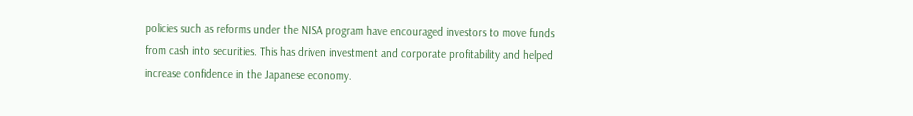policies such as reforms under the NISA program have encouraged investors to move funds from cash into securities. This has driven investment and corporate profitability and helped increase confidence in the Japanese economy.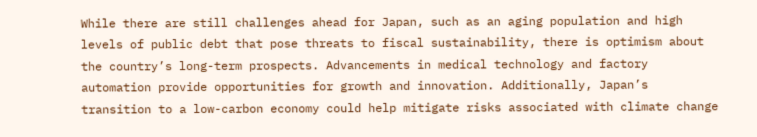While there are still challenges ahead for Japan, such as an aging population and high levels of public debt that pose threats to fiscal sustainability, there is optimism about the country’s long-term prospects. Advancements in medical technology and factory automation provide opportunities for growth and innovation. Additionally, Japan’s transition to a low-carbon economy could help mitigate risks associated with climate change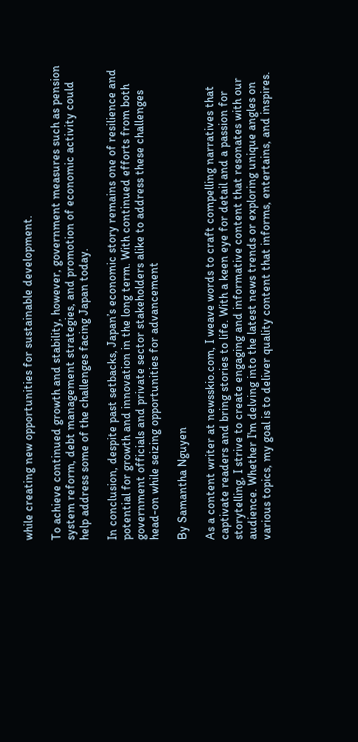while creating new opportunities for sustainable development.

To achieve continued growth and stability, however, government measures such as pension system reform, debt management strategies, and promotion of economic activity could help address some of the challenges facing Japan today.

In conclusion, despite past setbacks, Japan’s economic story remains one of resilience and potential for growth and innovation in the long term. With continued efforts from both government officials and private sector stakeholders alike to address these challenges head-on while seizing opportunities for advancement

By Samantha Nguyen

As a content writer at newsskio.com, I weave words to craft compelling narratives that captivate readers and bring stories to life. With a keen eye for detail and a passion for storytelling, I strive to create engaging and informative content that resonates with our audience. Whether I'm delving into the latest news trends or exploring unique angles on various topics, my goal is to deliver quality content that informs, entertains, and inspires.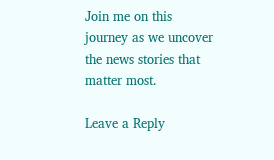Join me on this journey as we uncover the news stories that matter most.

Leave a Reply